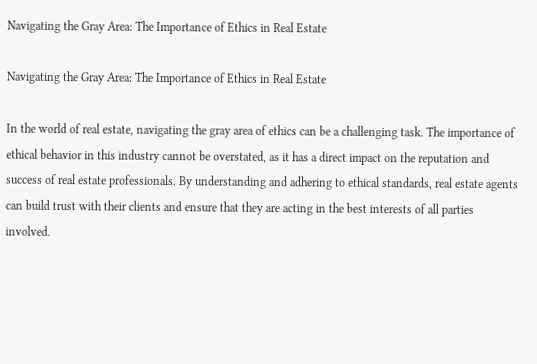Navigating the Gray Area: The Importance of Ethics in Real Estate

Navigating the Gray Area: The Importance of Ethics in Real Estate

In the world of real estate, navigating the gray area of ethics can be a challenging task. The importance of ethical behavior in this industry cannot be overstated, as it has a direct impact on the reputation and success of real estate professionals. By understanding and adhering to ethical standards, real estate agents can build trust with their clients and ensure that they are acting in the best interests of all parties involved.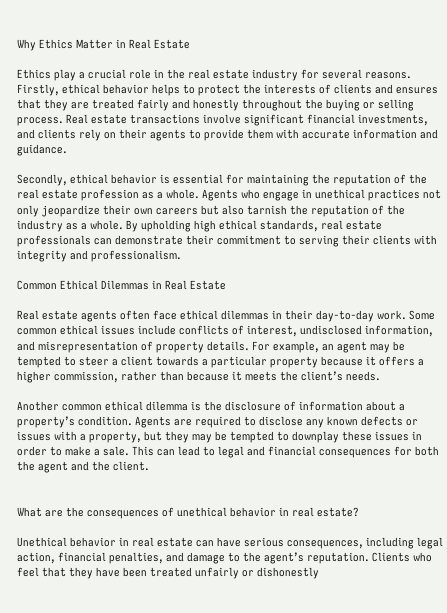Why Ethics Matter in Real Estate

Ethics play a crucial role in the real estate industry for several reasons. Firstly, ethical behavior helps to protect the interests of clients and ensures that they are treated fairly and honestly throughout the buying or selling process. Real estate transactions involve significant financial investments, and clients rely on their agents to provide them with accurate information and guidance.

Secondly, ethical behavior is essential for maintaining the reputation of the real estate profession as a whole. Agents who engage in unethical practices not only jeopardize their own careers but also tarnish the reputation of the industry as a whole. By upholding high ethical standards, real estate professionals can demonstrate their commitment to serving their clients with integrity and professionalism.

Common Ethical Dilemmas in Real Estate

Real estate agents often face ethical dilemmas in their day-to-day work. Some common ethical issues include conflicts of interest, undisclosed information, and misrepresentation of property details. For example, an agent may be tempted to steer a client towards a particular property because it offers a higher commission, rather than because it meets the client’s needs.

Another common ethical dilemma is the disclosure of information about a property’s condition. Agents are required to disclose any known defects or issues with a property, but they may be tempted to downplay these issues in order to make a sale. This can lead to legal and financial consequences for both the agent and the client.


What are the consequences of unethical behavior in real estate?

Unethical behavior in real estate can have serious consequences, including legal action, financial penalties, and damage to the agent’s reputation. Clients who feel that they have been treated unfairly or dishonestly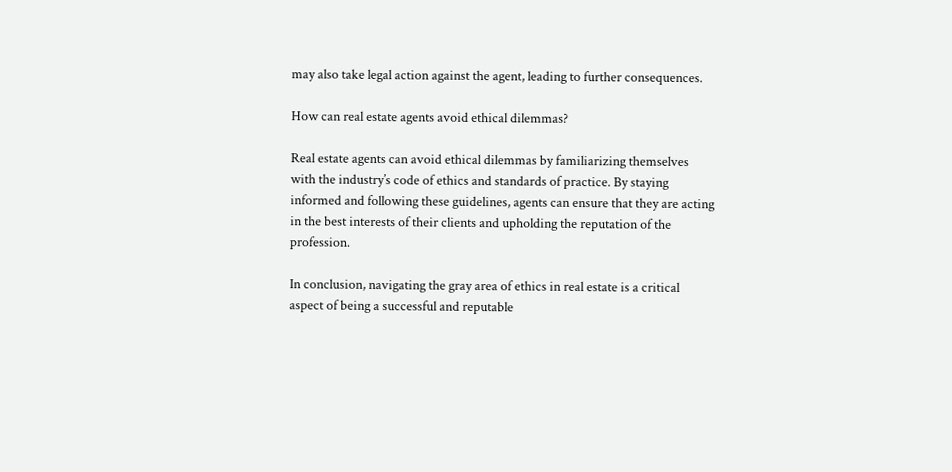may also take legal action against the agent, leading to further consequences.

How can real estate agents avoid ethical dilemmas?

Real estate agents can avoid ethical dilemmas by familiarizing themselves with the industry’s code of ethics and standards of practice. By staying informed and following these guidelines, agents can ensure that they are acting in the best interests of their clients and upholding the reputation of the profession.

In conclusion, navigating the gray area of ethics in real estate is a critical aspect of being a successful and reputable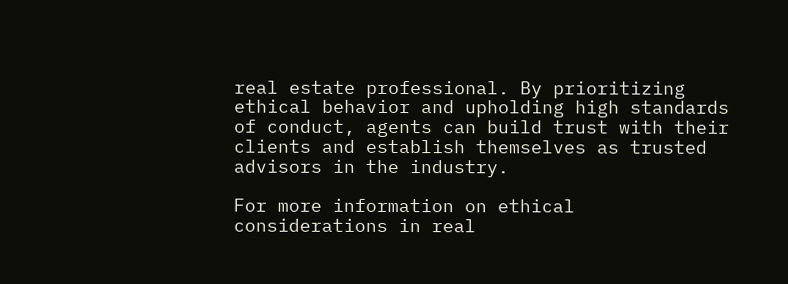real estate professional. By prioritizing ethical behavior and upholding high standards of conduct, agents can build trust with their clients and establish themselves as trusted advisors in the industry.

For more information on ethical considerations in real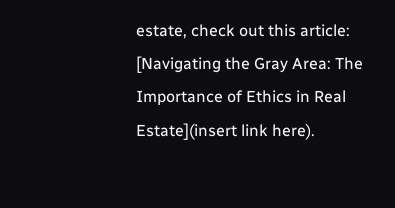estate, check out this article: [Navigating the Gray Area: The Importance of Ethics in Real Estate](insert link here).